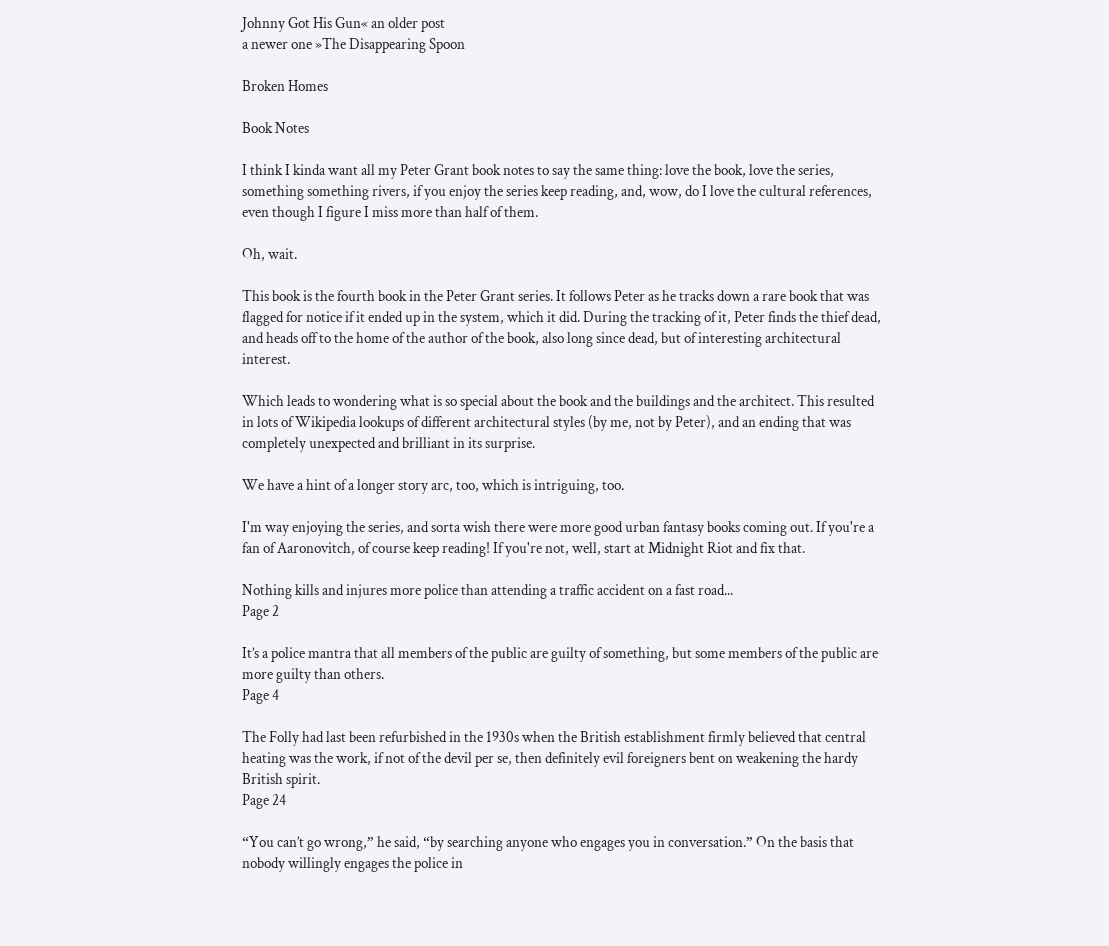Johnny Got His Gun« an older post
a newer one »The Disappearing Spoon

Broken Homes

Book Notes

I think I kinda want all my Peter Grant book notes to say the same thing: love the book, love the series, something something rivers, if you enjoy the series keep reading, and, wow, do I love the cultural references, even though I figure I miss more than half of them.

Oh, wait.

This book is the fourth book in the Peter Grant series. It follows Peter as he tracks down a rare book that was flagged for notice if it ended up in the system, which it did. During the tracking of it, Peter finds the thief dead, and heads off to the home of the author of the book, also long since dead, but of interesting architectural interest.

Which leads to wondering what is so special about the book and the buildings and the architect. This resulted in lots of Wikipedia lookups of different architectural styles (by me, not by Peter), and an ending that was completely unexpected and brilliant in its surprise.

We have a hint of a longer story arc, too, which is intriguing, too.

I'm way enjoying the series, and sorta wish there were more good urban fantasy books coming out. If you're a fan of Aaronovitch, of course keep reading! If you're not, well, start at Midnight Riot and fix that.

Nothing kills and injures more police than attending a traffic accident on a fast road...
Page 2

It’s a police mantra that all members of the public are guilty of something, but some members of the public are more guilty than others.
Page 4

The Folly had last been refurbished in the 1930s when the British establishment firmly believed that central heating was the work, if not of the devil per se, then definitely evil foreigners bent on weakening the hardy British spirit.
Page 24

“You can’t go wrong,” he said, “by searching anyone who engages you in conversation.” On the basis that nobody willingly engages the police in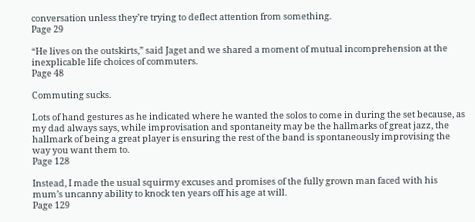conversation unless they’re trying to deflect attention from something.
Page 29

“He lives on the outskirts,” said Jaget and we shared a moment of mutual incomprehension at the inexplicable life choices of commuters.
Page 48

Commuting sucks.

Lots of hand gestures as he indicated where he wanted the solos to come in during the set because, as my dad always says, while improvisation and spontaneity may be the hallmarks of great jazz, the hallmark of being a great player is ensuring the rest of the band is spontaneously improvising the way you want them to.
Page 128

Instead, I made the usual squirmy excuses and promises of the fully grown man faced with his mum’s uncanny ability to knock ten years off his age at will.
Page 129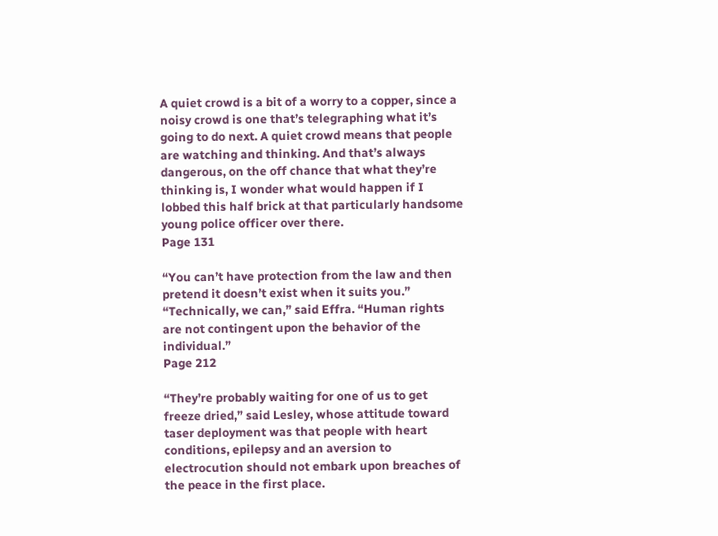A quiet crowd is a bit of a worry to a copper, since a noisy crowd is one that’s telegraphing what it’s going to do next. A quiet crowd means that people are watching and thinking. And that’s always dangerous, on the off chance that what they’re thinking is, I wonder what would happen if I lobbed this half brick at that particularly handsome young police officer over there.
Page 131

“You can’t have protection from the law and then pretend it doesn’t exist when it suits you.” “Technically, we can,” said Effra. “Human rights are not contingent upon the behavior of the individual.”
Page 212

“They’re probably waiting for one of us to get freeze dried,” said Lesley, whose attitude toward taser deployment was that people with heart conditions, epilepsy and an aversion to electrocution should not embark upon breaches of the peace in the first place.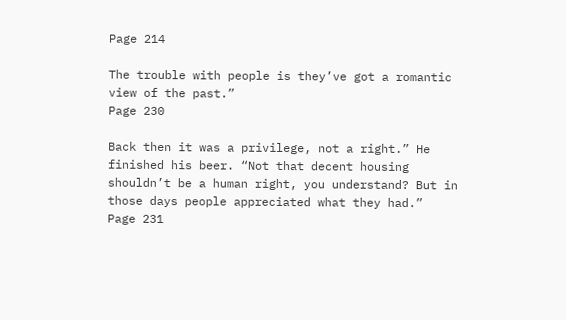Page 214

The trouble with people is they’ve got a romantic view of the past.”
Page 230

Back then it was a privilege, not a right.” He finished his beer. “Not that decent housing shouldn’t be a human right, you understand? But in those days people appreciated what they had.”
Page 231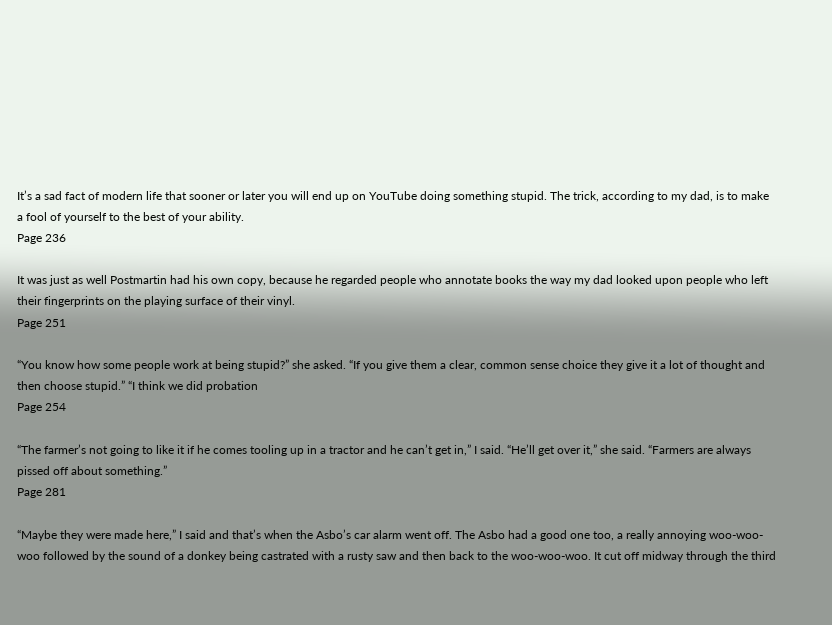It’s a sad fact of modern life that sooner or later you will end up on YouTube doing something stupid. The trick, according to my dad, is to make a fool of yourself to the best of your ability.
Page 236

It was just as well Postmartin had his own copy, because he regarded people who annotate books the way my dad looked upon people who left their fingerprints on the playing surface of their vinyl.
Page 251

“You know how some people work at being stupid?” she asked. “If you give them a clear, common sense choice they give it a lot of thought and then choose stupid.” “I think we did probation
Page 254

“The farmer’s not going to like it if he comes tooling up in a tractor and he can’t get in,” I said. “He’ll get over it,” she said. “Farmers are always pissed off about something.”
Page 281

“Maybe they were made here,” I said and that’s when the Asbo’s car alarm went off. The Asbo had a good one too, a really annoying woo-woo-woo followed by the sound of a donkey being castrated with a rusty saw and then back to the woo-woo-woo. It cut off midway through the third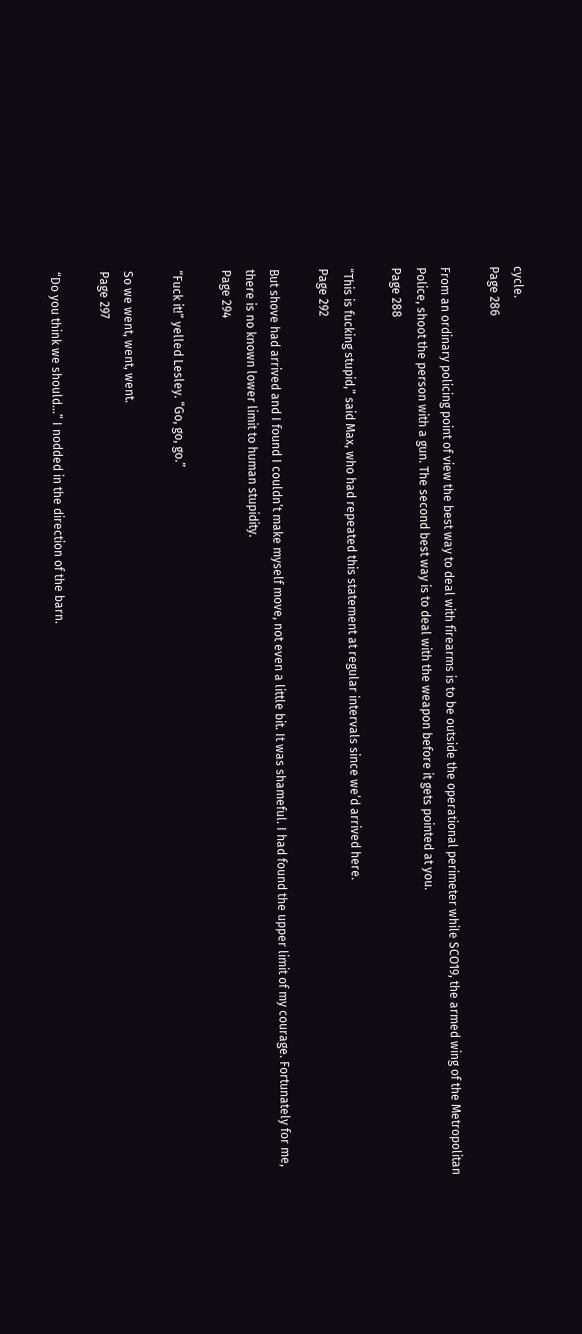cycle.
Page 286

From an ordinary policing point of view the best way to deal with firearms is to be outside the operational perimeter while SCO19, the armed wing of the Metropolitan Police, shoot the person with a gun. The second best way is to deal with the weapon before it gets pointed at you.
Page 288

“This is fucking stupid,” said Max, who had repeated this statement at regular intervals since we’d arrived here.
Page 292

But shove had arrived and I found I couldn’t make myself move, not even a little bit. It was shameful. I had found the upper limit of my courage. Fortunately for me, there is no known lower limit to human stupidity.
Page 294

“Fuck it!” yelled Lesley. “Go, go, go.”

So we went, went, went.
Page 297

“Do you think we should...” I nodded in the direction of the barn.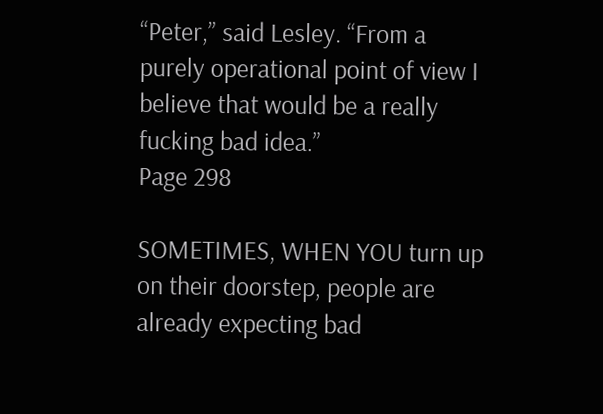“Peter,” said Lesley. “From a purely operational point of view I believe that would be a really fucking bad idea.”
Page 298

SOMETIMES, WHEN YOU turn up on their doorstep, people are already expecting bad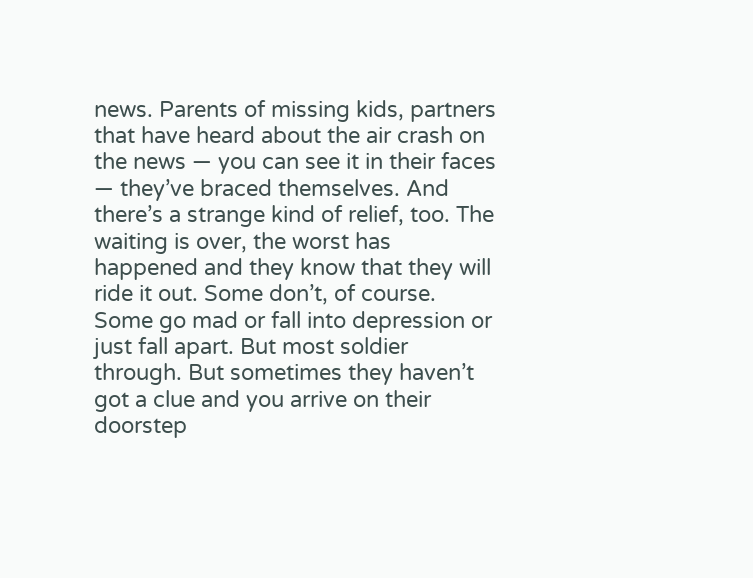news. Parents of missing kids, partners that have heard about the air crash on the news — you can see it in their faces — they’ve braced themselves. And there’s a strange kind of relief, too. The waiting is over, the worst has happened and they know that they will ride it out. Some don’t, of course. Some go mad or fall into depression or just fall apart. But most soldier through. But sometimes they haven’t got a clue and you arrive on their doorstep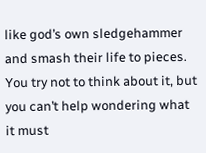like god’s own sledgehammer and smash their life to pieces. You try not to think about it, but you can’t help wondering what it must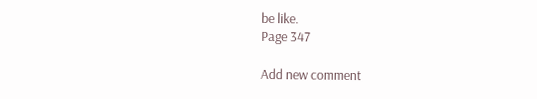be like.
Page 347

Add new comment